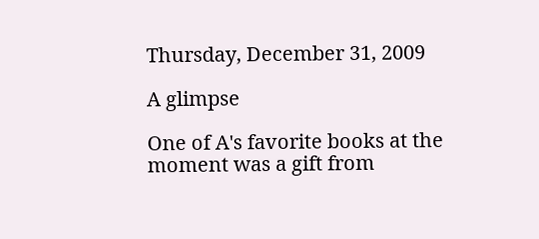Thursday, December 31, 2009

A glimpse

One of A's favorite books at the moment was a gift from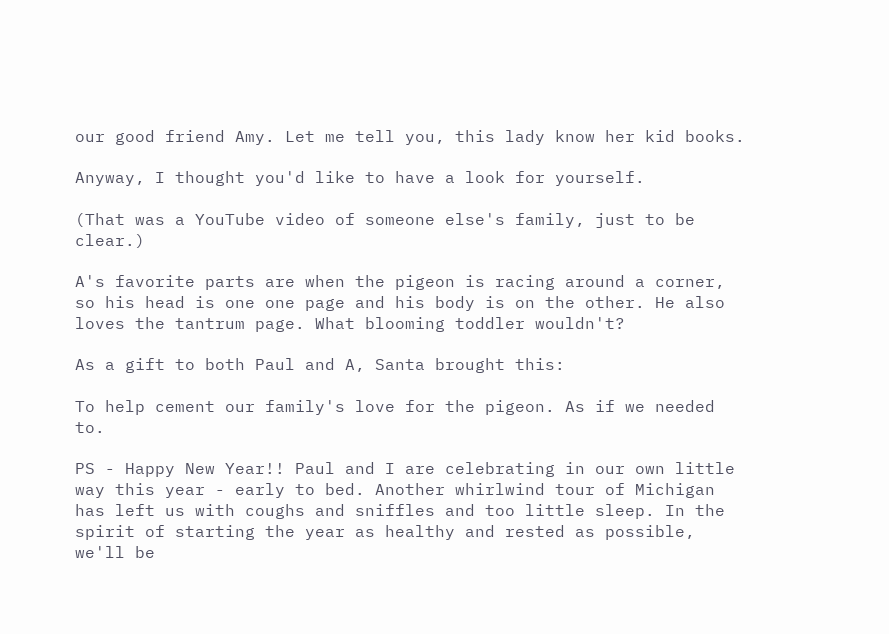our good friend Amy. Let me tell you, this lady know her kid books.

Anyway, I thought you'd like to have a look for yourself.

(That was a YouTube video of someone else's family, just to be clear.)

A's favorite parts are when the pigeon is racing around a corner, so his head is one one page and his body is on the other. He also loves the tantrum page. What blooming toddler wouldn't?

As a gift to both Paul and A, Santa brought this:

To help cement our family's love for the pigeon. As if we needed to.

PS - Happy New Year!! Paul and I are celebrating in our own little way this year - early to bed. Another whirlwind tour of Michigan has left us with coughs and sniffles and too little sleep. In the spirit of starting the year as healthy and rested as possible, we'll be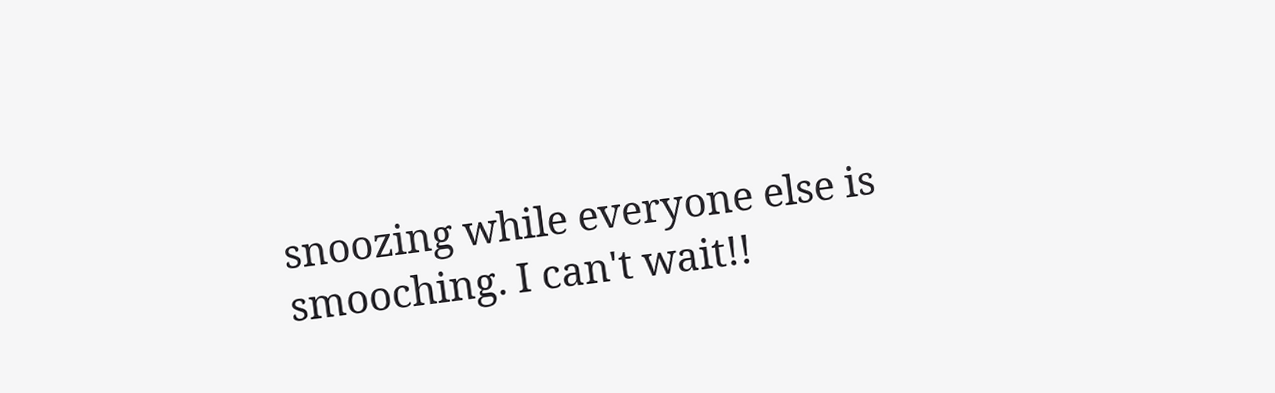snoozing while everyone else is smooching. I can't wait!!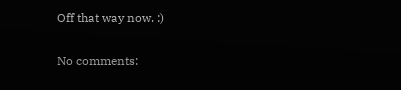Off that way now. :)

No comments: